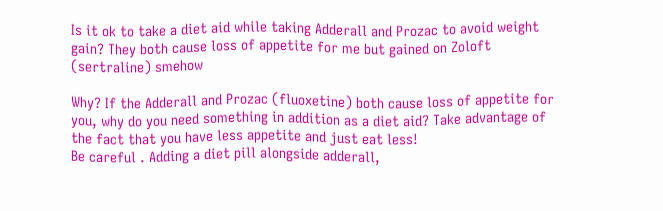Is it ok to take a diet aid while taking Adderall and Prozac to avoid weight gain? They both cause loss of appetite for me but gained on Zoloft (sertraline) smehow

Why? If the Adderall and Prozac (fluoxetine) both cause loss of appetite for you, why do you need something in addition as a diet aid? Take advantage of the fact that you have less appetite and just eat less!
Be careful . Adding a diet pill alongside adderall,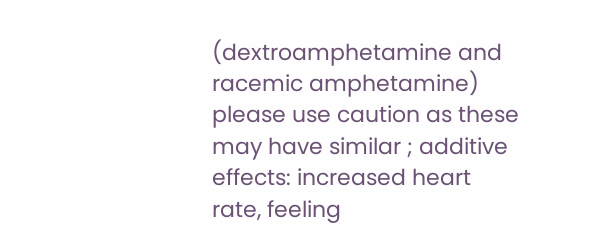(dextroamphetamine and racemic amphetamine) please use caution as these may have similar ; additive effects: increased heart rate, feeling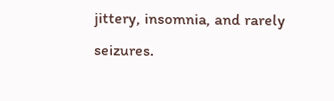jittery, insomnia, and rarely seizures.